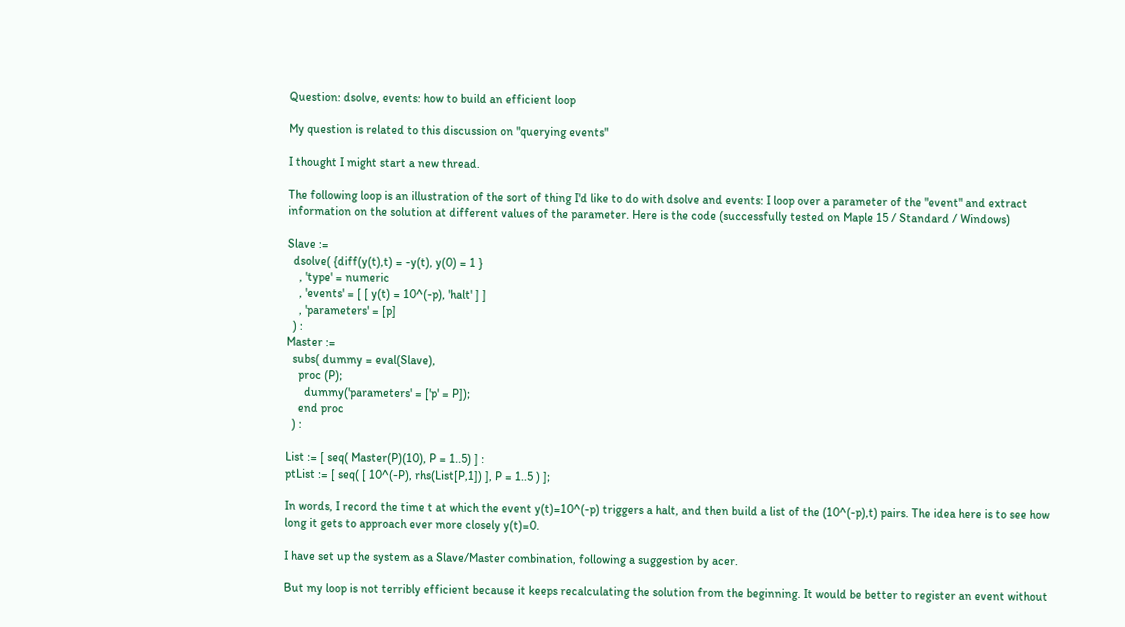Question: dsolve, events: how to build an efficient loop

My question is related to this discussion on "querying events"

I thought I might start a new thread.

The following loop is an illustration of the sort of thing I'd like to do with dsolve and events: I loop over a parameter of the "event" and extract information on the solution at different values of the parameter. Here is the code (successfully tested on Maple 15 / Standard / Windows)

Slave :=
  dsolve( {diff(y(t),t) = -y(t), y(0) = 1 }
    , 'type' = numeric
    , 'events' = [ [ y(t) = 10^(-p), 'halt' ] ]
    , 'parameters' = [p]
  ) :
Master :=
  subs( dummy = eval(Slave),
    proc (P);
      dummy('parameters' = ['p' = P]);
    end proc
  ) :

List := [ seq( Master(P)(10), P = 1..5) ] :
ptList := [ seq( [ 10^(-P), rhs(List[P,1]) ], P = 1..5 ) ];

In words, I record the time t at which the event y(t)=10^(-p) triggers a halt, and then build a list of the (10^(-p),t) pairs. The idea here is to see how long it gets to approach ever more closely y(t)=0.

I have set up the system as a Slave/Master combination, following a suggestion by acer.

But my loop is not terribly efficient because it keeps recalculating the solution from the beginning. It would be better to register an event without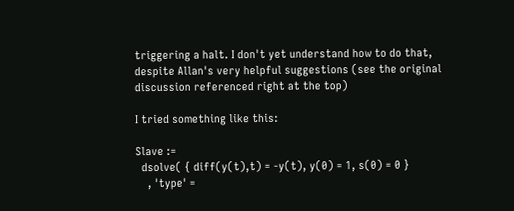triggering a halt. I don't yet understand how to do that, despite Allan's very helpful suggestions (see the original discussion referenced right at the top)

I tried something like this:

Slave :=
  dsolve( { diff(y(t),t) = -y(t), y(0) = 1, s(0) = 0 }
    , 'type' =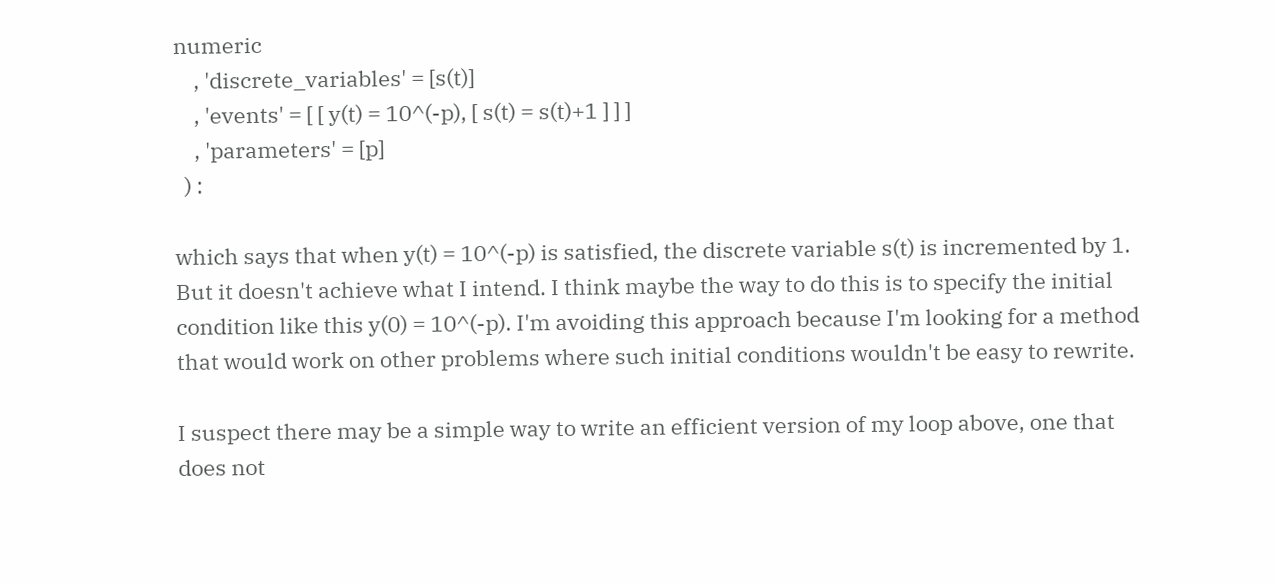numeric
    , 'discrete_variables' = [s(t)]
    , 'events' = [ [ y(t) = 10^(-p), [ s(t) = s(t)+1 ] ] ]
    , 'parameters' = [p]
  ) :

which says that when y(t) = 10^(-p) is satisfied, the discrete variable s(t) is incremented by 1. But it doesn't achieve what I intend. I think maybe the way to do this is to specify the initial condition like this y(0) = 10^(-p). I'm avoiding this approach because I'm looking for a method that would work on other problems where such initial conditions wouldn't be easy to rewrite.

I suspect there may be a simple way to write an efficient version of my loop above, one that does not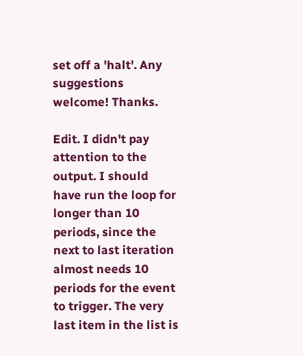set off a 'halt'. Any suggestions welcome! Thanks.

Edit. I didn't pay attention to the output. I should have run the loop for longer than 10 periods, since the next to last iteration almost needs 10 periods for the event to trigger. The very last item in the list is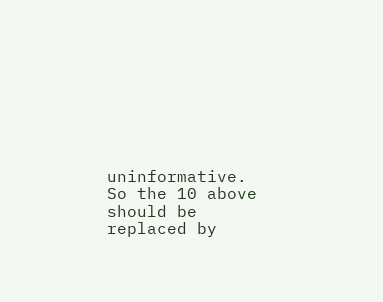uninformative. So the 10 above should be replaced by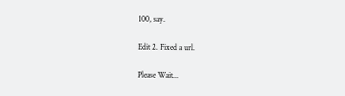100, say.

Edit 2. Fixed a url.

Please Wait...